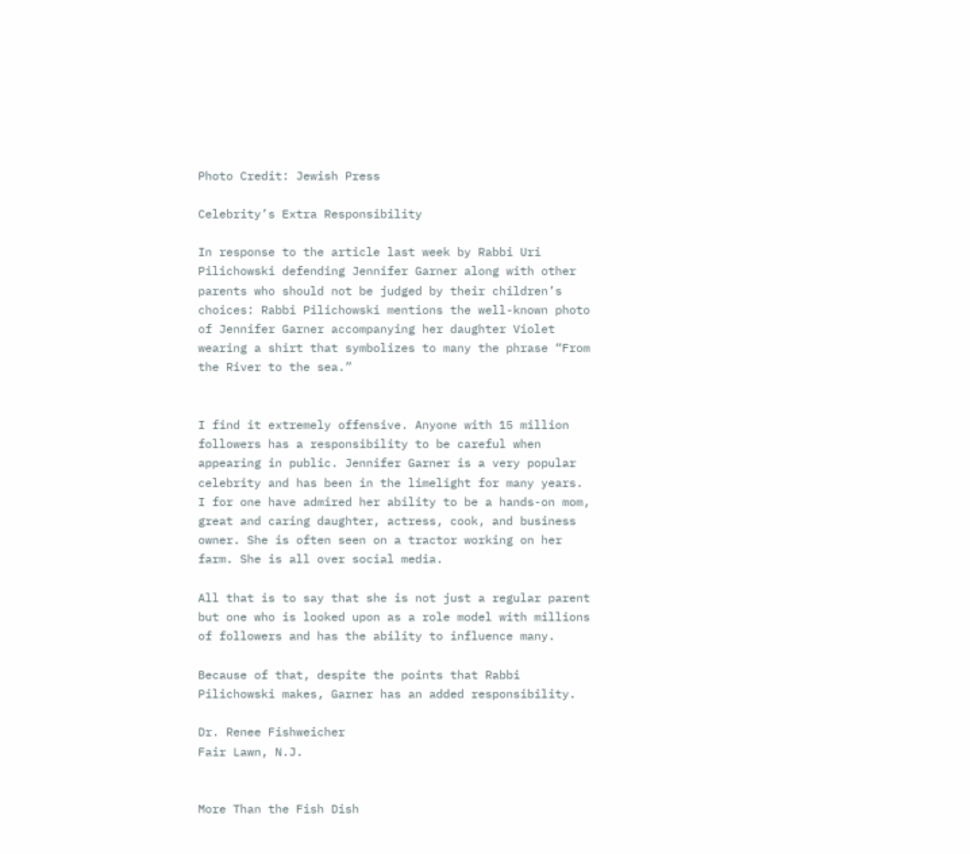Photo Credit: Jewish Press

Celebrity’s Extra Responsibility

In response to the article last week by Rabbi Uri Pilichowski defending Jennifer Garner along with other parents who should not be judged by their children’s choices: Rabbi Pilichowski mentions the well-known photo of Jennifer Garner accompanying her daughter Violet wearing a shirt that symbolizes to many the phrase “From the River to the sea.”


I find it extremely offensive. Anyone with 15 million followers has a responsibility to be careful when appearing in public. Jennifer Garner is a very popular celebrity and has been in the limelight for many years. I for one have admired her ability to be a hands-on mom, great and caring daughter, actress, cook, and business owner. She is often seen on a tractor working on her farm. She is all over social media.

All that is to say that she is not just a regular parent but one who is looked upon as a role model with millions of followers and has the ability to influence many.

Because of that, despite the points that Rabbi Pilichowski makes, Garner has an added responsibility.

Dr. Renee Fishweicher
Fair Lawn, N.J.


More Than the Fish Dish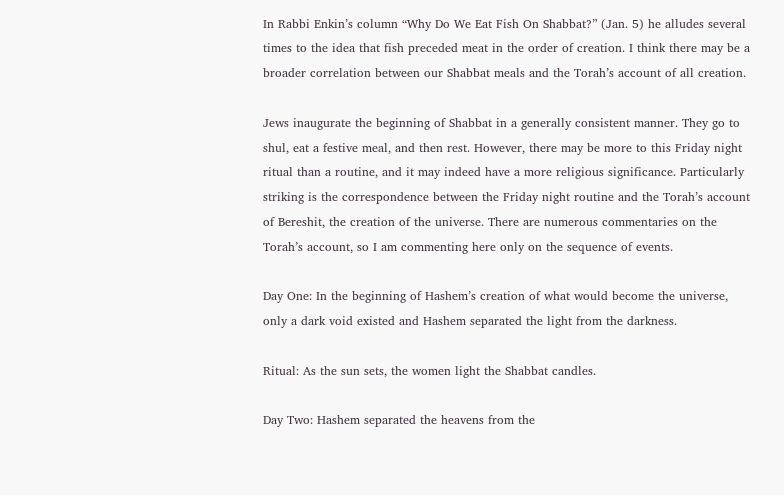In Rabbi Enkin’s column “Why Do We Eat Fish On Shabbat?” (Jan. 5) he alludes several times to the idea that fish preceded meat in the order of creation. I think there may be a broader correlation between our Shabbat meals and the Torah’s account of all creation.

Jews inaugurate the beginning of Shabbat in a generally consistent manner. They go to shul, eat a festive meal, and then rest. However, there may be more to this Friday night ritual than a routine, and it may indeed have a more religious significance. Particularly striking is the correspondence between the Friday night routine and the Torah’s account of Bereshit, the creation of the universe. There are numerous commentaries on the Torah’s account, so I am commenting here only on the sequence of events.

Day One: In the beginning of Hashem’s creation of what would become the universe, only a dark void existed and Hashem separated the light from the darkness.

Ritual: As the sun sets, the women light the Shabbat candles.

Day Two: Hashem separated the heavens from the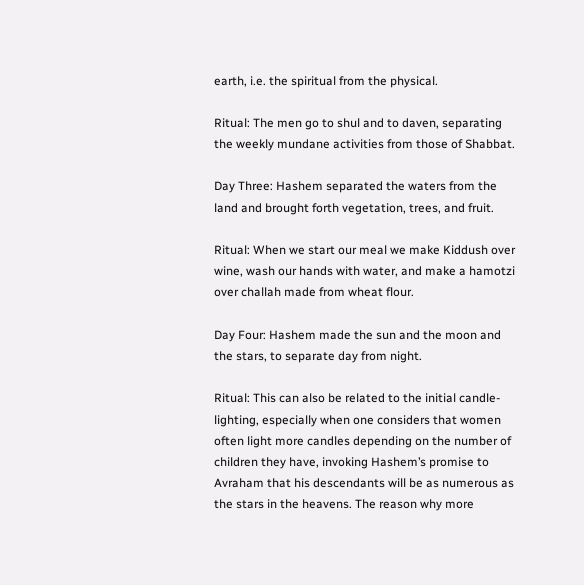earth, i.e. the spiritual from the physical.

Ritual: The men go to shul and to daven, separating the weekly mundane activities from those of Shabbat.

Day Three: Hashem separated the waters from the land and brought forth vegetation, trees, and fruit.

Ritual: When we start our meal we make Kiddush over wine, wash our hands with water, and make a hamotzi over challah made from wheat flour.

Day Four: Hashem made the sun and the moon and the stars, to separate day from night.

Ritual: This can also be related to the initial candle-lighting, especially when one considers that women often light more candles depending on the number of children they have, invoking Hashem’s promise to Avraham that his descendants will be as numerous as the stars in the heavens. The reason why more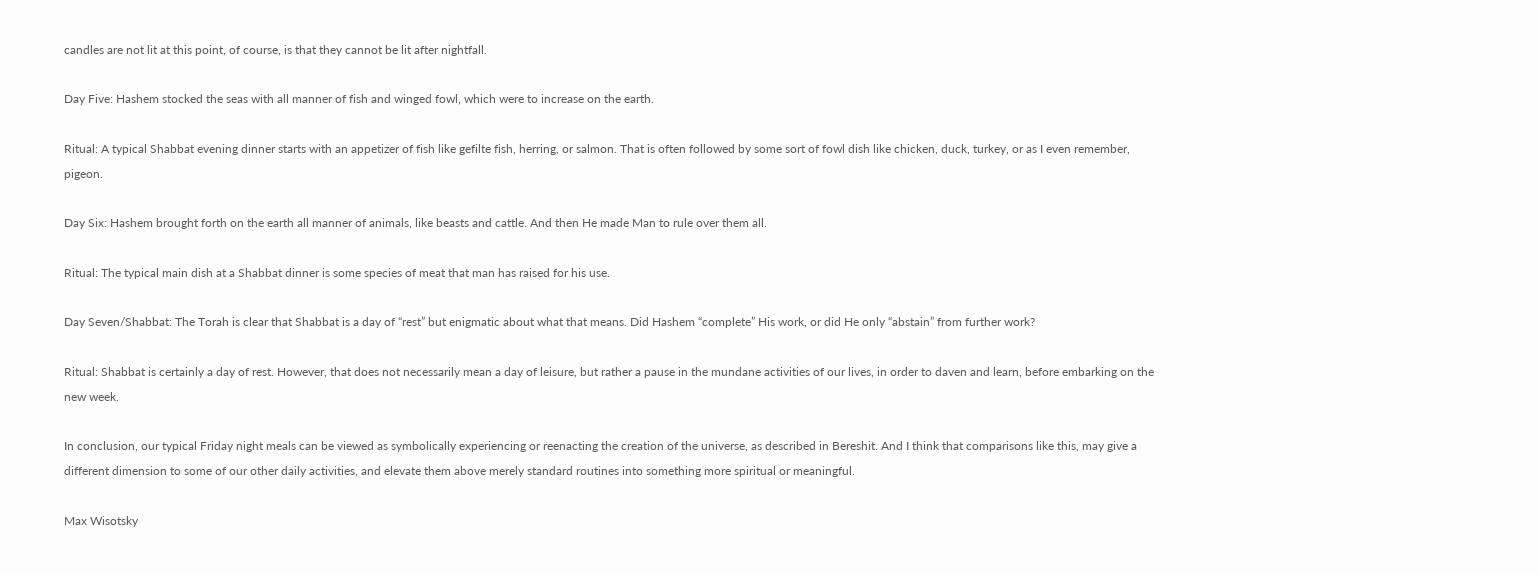candles are not lit at this point, of course, is that they cannot be lit after nightfall.

Day Five: Hashem stocked the seas with all manner of fish and winged fowl, which were to increase on the earth.

Ritual: A typical Shabbat evening dinner starts with an appetizer of fish like gefilte fish, herring, or salmon. That is often followed by some sort of fowl dish like chicken, duck, turkey, or as I even remember, pigeon.

Day Six: Hashem brought forth on the earth all manner of animals, like beasts and cattle. And then He made Man to rule over them all.

Ritual: The typical main dish at a Shabbat dinner is some species of meat that man has raised for his use.

Day Seven/Shabbat: The Torah is clear that Shabbat is a day of “rest” but enigmatic about what that means. Did Hashem “complete” His work, or did He only “abstain” from further work?

Ritual: Shabbat is certainly a day of rest. However, that does not necessarily mean a day of leisure, but rather a pause in the mundane activities of our lives, in order to daven and learn, before embarking on the new week.

In conclusion, our typical Friday night meals can be viewed as symbolically experiencing or reenacting the creation of the universe, as described in Bereshit. And I think that comparisons like this, may give a different dimension to some of our other daily activities, and elevate them above merely standard routines into something more spiritual or meaningful.

Max Wisotsky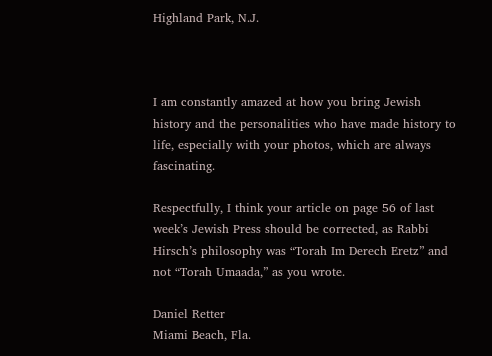Highland Park, N.J.



I am constantly amazed at how you bring Jewish history and the personalities who have made history to life, especially with your photos, which are always fascinating.

Respectfully, I think your article on page 56 of last week’s Jewish Press should be corrected, as Rabbi Hirsch’s philosophy was “Torah Im Derech Eretz” and not “Torah Umaada,” as you wrote.

Daniel Retter
Miami Beach, Fla.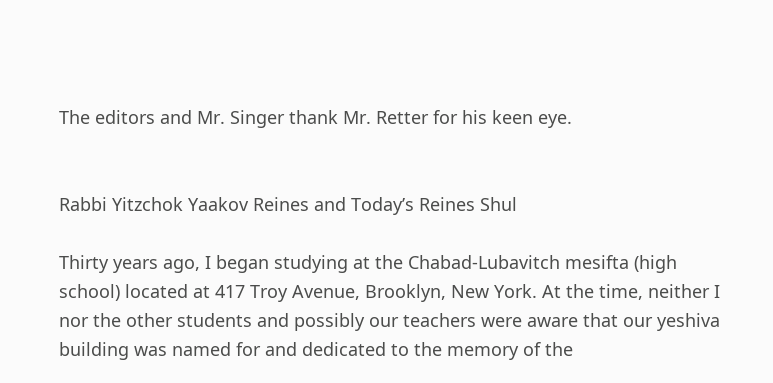The editors and Mr. Singer thank Mr. Retter for his keen eye.


Rabbi Yitzchok Yaakov Reines and Today’s Reines Shul

Thirty years ago, I began studying at the Chabad-Lubavitch mesifta (high school) located at 417 Troy Avenue, Brooklyn, New York. At the time, neither I nor the other students and possibly our teachers were aware that our yeshiva building was named for and dedicated to the memory of the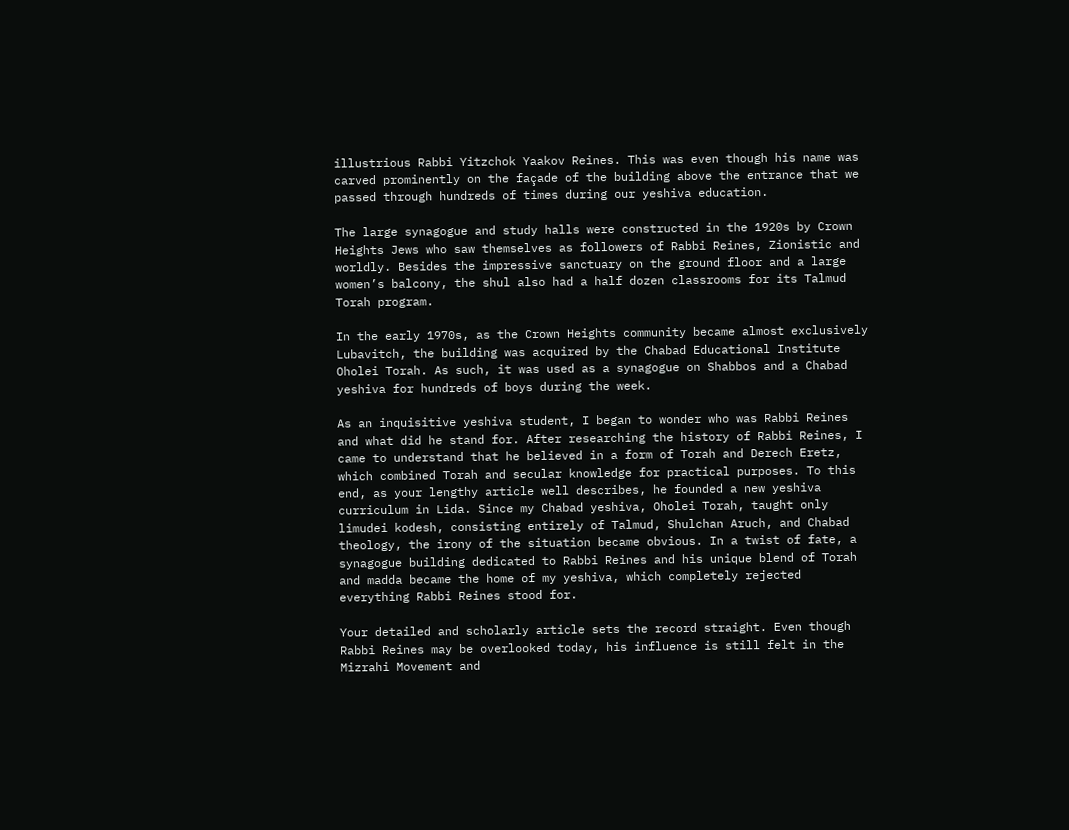illustrious Rabbi Yitzchok Yaakov Reines. This was even though his name was carved prominently on the façade of the building above the entrance that we passed through hundreds of times during our yeshiva education.

The large synagogue and study halls were constructed in the 1920s by Crown Heights Jews who saw themselves as followers of Rabbi Reines, Zionistic and worldly. Besides the impressive sanctuary on the ground floor and a large women’s balcony, the shul also had a half dozen classrooms for its Talmud Torah program.

In the early 1970s, as the Crown Heights community became almost exclusively Lubavitch, the building was acquired by the Chabad Educational Institute Oholei Torah. As such, it was used as a synagogue on Shabbos and a Chabad yeshiva for hundreds of boys during the week.

As an inquisitive yeshiva student, I began to wonder who was Rabbi Reines and what did he stand for. After researching the history of Rabbi Reines, I came to understand that he believed in a form of Torah and Derech Eretz, which combined Torah and secular knowledge for practical purposes. To this end, as your lengthy article well describes, he founded a new yeshiva curriculum in Lida. Since my Chabad yeshiva, Oholei Torah, taught only limudei kodesh, consisting entirely of Talmud, Shulchan Aruch, and Chabad theology, the irony of the situation became obvious. In a twist of fate, a synagogue building dedicated to Rabbi Reines and his unique blend of Torah and madda became the home of my yeshiva, which completely rejected everything Rabbi Reines stood for.

Your detailed and scholarly article sets the record straight. Even though Rabbi Reines may be overlooked today, his influence is still felt in the Mizrahi Movement and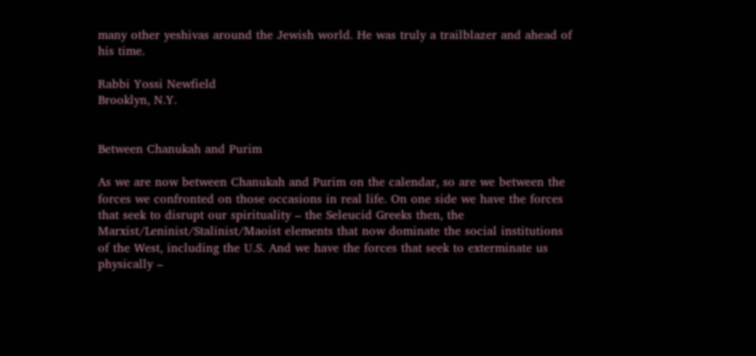many other yeshivas around the Jewish world. He was truly a trailblazer and ahead of his time.

Rabbi Yossi Newfield
Brooklyn, N.Y.


Between Chanukah and Purim

As we are now between Chanukah and Purim on the calendar, so are we between the forces we confronted on those occasions in real life. On one side we have the forces that seek to disrupt our spirituality – the Seleucid Greeks then, the Marxist/Leninist/Stalinist/Maoist elements that now dominate the social institutions of the West, including the U.S. And we have the forces that seek to exterminate us physically –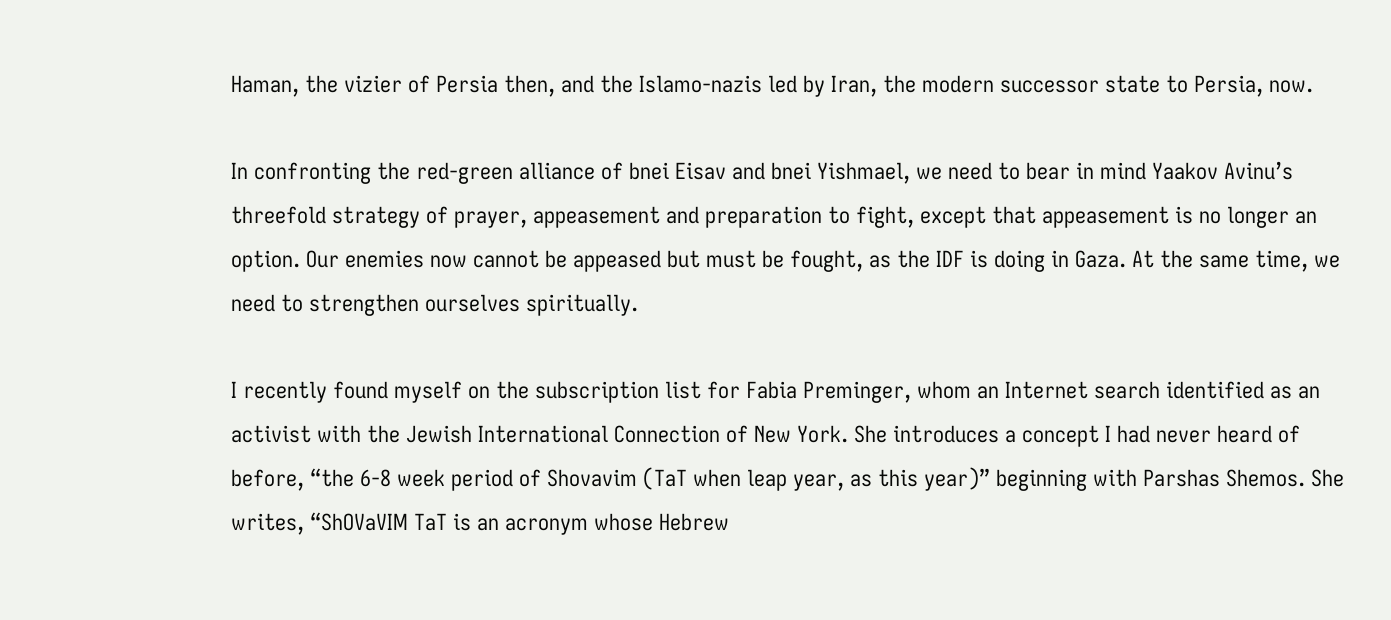Haman, the vizier of Persia then, and the Islamo-nazis led by Iran, the modern successor state to Persia, now.

In confronting the red-green alliance of bnei Eisav and bnei Yishmael, we need to bear in mind Yaakov Avinu’s threefold strategy of prayer, appeasement and preparation to fight, except that appeasement is no longer an option. Our enemies now cannot be appeased but must be fought, as the IDF is doing in Gaza. At the same time, we need to strengthen ourselves spiritually.

I recently found myself on the subscription list for Fabia Preminger, whom an Internet search identified as an activist with the Jewish International Connection of New York. She introduces a concept I had never heard of before, “the 6-8 week period of Shovavim (TaT when leap year, as this year)” beginning with Parshas Shemos. She writes, “ShOVaVIM TaT is an acronym whose Hebrew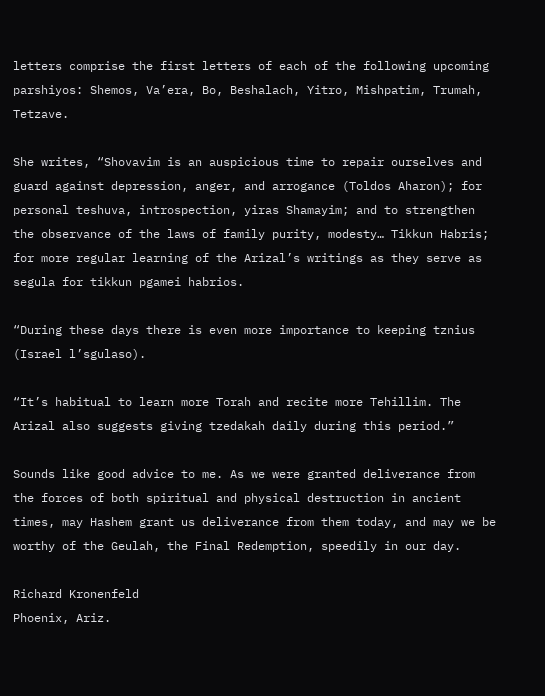letters comprise the first letters of each of the following upcoming parshiyos: Shemos, Va’era, Bo, Beshalach, Yitro, Mishpatim, Trumah, Tetzave.

She writes, “Shovavim is an auspicious time to repair ourselves and guard against depression, anger, and arrogance (Toldos Aharon); for personal teshuva, introspection, yiras Shamayim; and to strengthen the observance of the laws of family purity, modesty… Tikkun Habris; for more regular learning of the Arizal’s writings as they serve as segula for tikkun pgamei habrios.

“During these days there is even more importance to keeping tznius (Israel l’sgulaso).

“It’s habitual to learn more Torah and recite more Tehillim. The Arizal also suggests giving tzedakah daily during this period.”

Sounds like good advice to me. As we were granted deliverance from the forces of both spiritual and physical destruction in ancient times, may Hashem grant us deliverance from them today, and may we be worthy of the Geulah, the Final Redemption, speedily in our day.

Richard Kronenfeld
Phoenix, Ariz.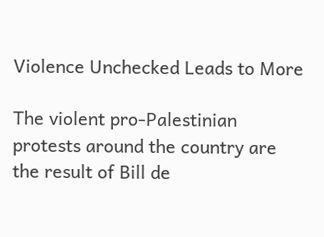Violence Unchecked Leads to More

The violent pro-Palestinian protests around the country are the result of Bill de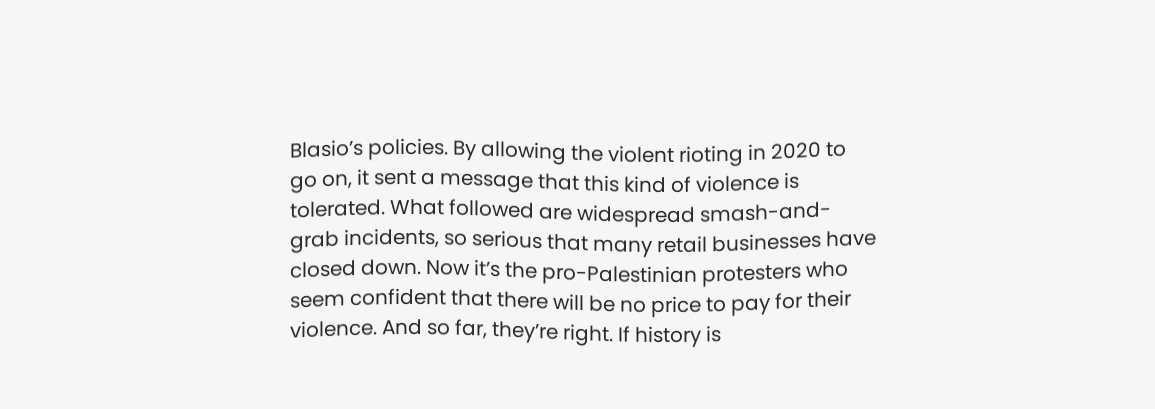Blasio’s policies. By allowing the violent rioting in 2020 to go on, it sent a message that this kind of violence is tolerated. What followed are widespread smash-and-grab incidents, so serious that many retail businesses have closed down. Now it’s the pro-Palestinian protesters who seem confident that there will be no price to pay for their violence. And so far, they’re right. If history is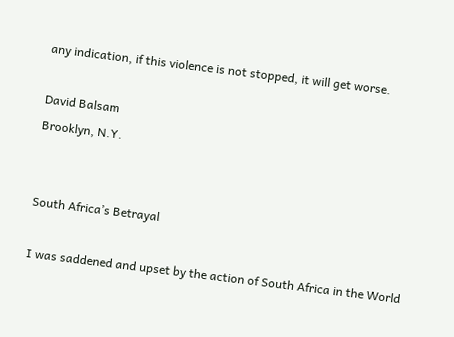any indication, if this violence is not stopped, it will get worse.

David Balsam
Brooklyn, N.Y.


South Africa’s Betrayal

I was saddened and upset by the action of South Africa in the World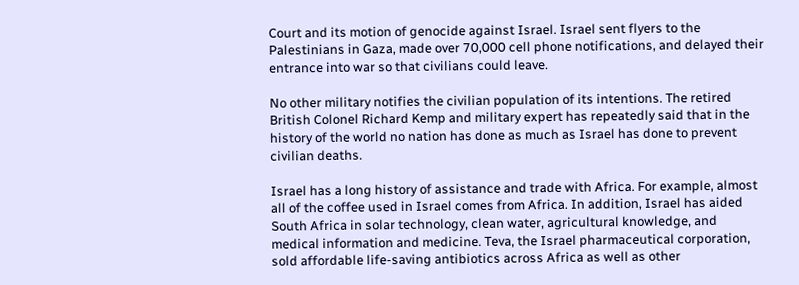Court and its motion of genocide against Israel. Israel sent flyers to the Palestinians in Gaza, made over 70,000 cell phone notifications, and delayed their entrance into war so that civilians could leave.

No other military notifies the civilian population of its intentions. The retired British Colonel Richard Kemp and military expert has repeatedly said that in the history of the world no nation has done as much as Israel has done to prevent civilian deaths.

Israel has a long history of assistance and trade with Africa. For example, almost all of the coffee used in Israel comes from Africa. In addition, Israel has aided South Africa in solar technology, clean water, agricultural knowledge, and medical information and medicine. Teva, the Israel pharmaceutical corporation, sold affordable life-saving antibiotics across Africa as well as other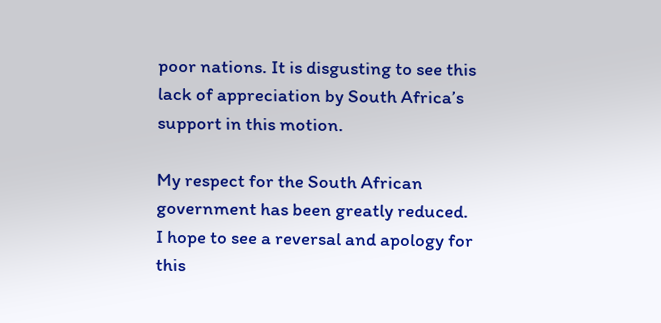poor nations. It is disgusting to see this lack of appreciation by South Africa’s support in this motion.

My respect for the South African government has been greatly reduced. I hope to see a reversal and apology for this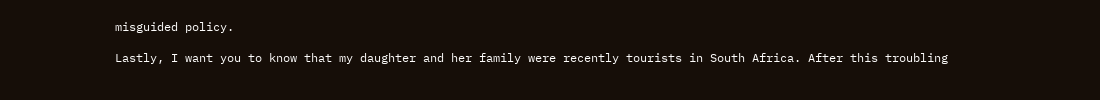misguided policy.

Lastly, I want you to know that my daughter and her family were recently tourists in South Africa. After this troubling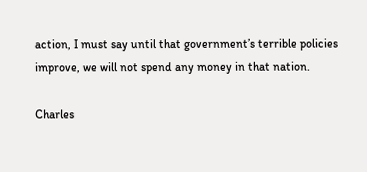action, I must say until that government’s terrible policies improve, we will not spend any money in that nation.

Charles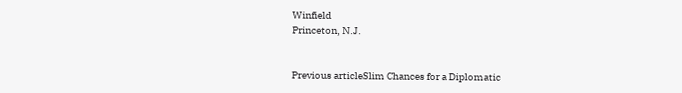Winfield
Princeton, N.J.


Previous articleSlim Chances for a Diplomatic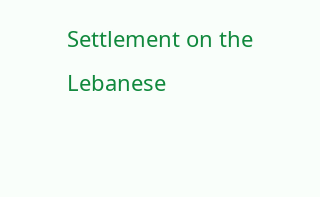Settlement on the Lebanese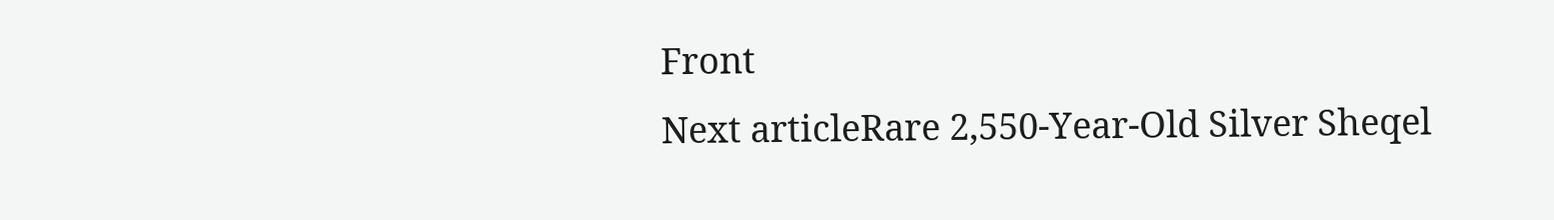Front
Next articleRare 2,550-Year-Old Silver Sheqel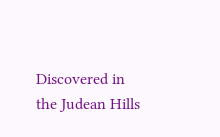Discovered in the Judean Hills